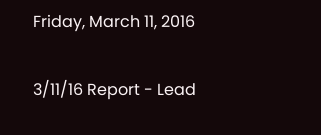Friday, March 11, 2016

3/11/16 Report - Lead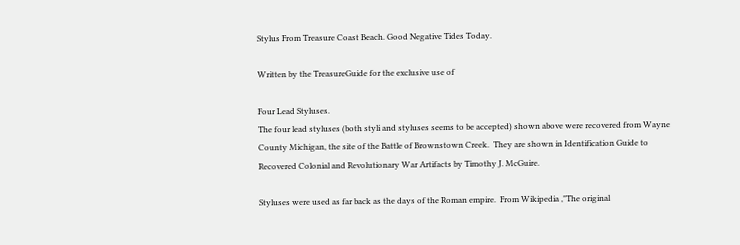Stylus From Treasure Coast Beach. Good Negative Tides Today.

Written by the TreasureGuide for the exclusive use of

Four Lead Styluses.
The four lead styluses (both styli and styluses seems to be accepted) shown above were recovered from Wayne County Michigan, the site of the Battle of Brownstown Creek.  They are shown in Identification Guide to Recovered Colonial and Revolutionary War Artifacts by Timothy J. McGuire.

Styluses were used as far back as the days of the Roman empire.  From Wikipedia ,"The original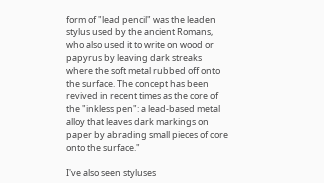form of "lead pencil" was the leaden stylus used by the ancient Romans, who also used it to write on wood or papyrus by leaving dark streaks where the soft metal rubbed off onto the surface. The concept has been revived in recent times as the core of the "inkless pen": a lead-based metal alloy that leaves dark markings on paper by abrading small pieces of core onto the surface."

I've also seen styluses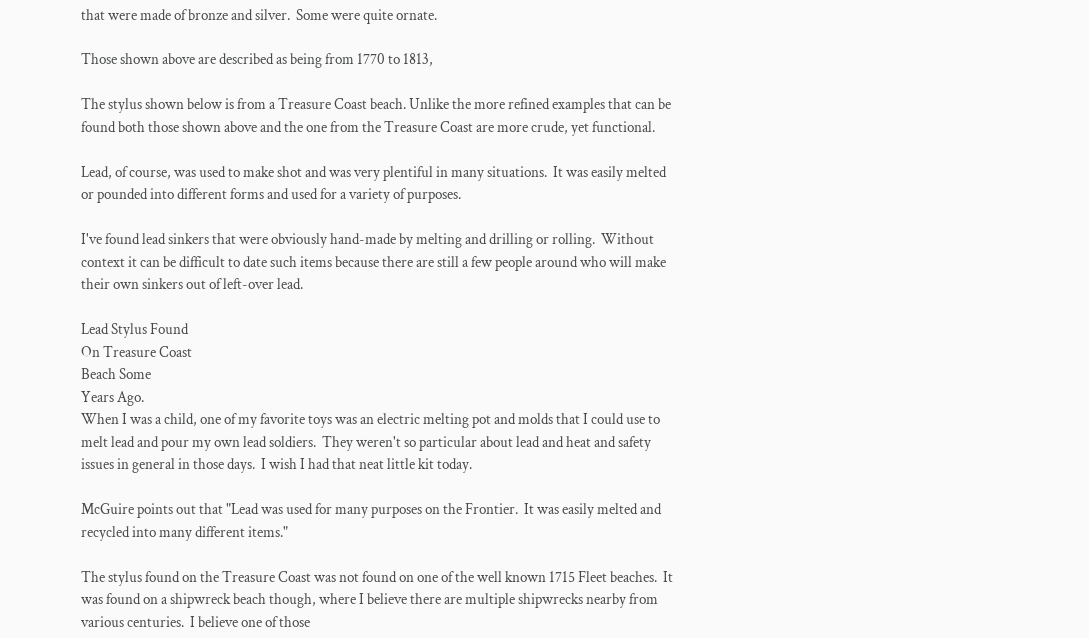that were made of bronze and silver.  Some were quite ornate.

Those shown above are described as being from 1770 to 1813,

The stylus shown below is from a Treasure Coast beach. Unlike the more refined examples that can be found both those shown above and the one from the Treasure Coast are more crude, yet functional.

Lead, of course, was used to make shot and was very plentiful in many situations.  It was easily melted or pounded into different forms and used for a variety of purposes.

I've found lead sinkers that were obviously hand-made by melting and drilling or rolling.  Without context it can be difficult to date such items because there are still a few people around who will make their own sinkers out of left-over lead.

Lead Stylus Found
On Treasure Coast
Beach Some
Years Ago.
When I was a child, one of my favorite toys was an electric melting pot and molds that I could use to melt lead and pour my own lead soldiers.  They weren't so particular about lead and heat and safety issues in general in those days.  I wish I had that neat little kit today.

McGuire points out that "Lead was used for many purposes on the Frontier.  It was easily melted and recycled into many different items."

The stylus found on the Treasure Coast was not found on one of the well known 1715 Fleet beaches.  It was found on a shipwreck beach though, where I believe there are multiple shipwrecks nearby from various centuries.  I believe one of those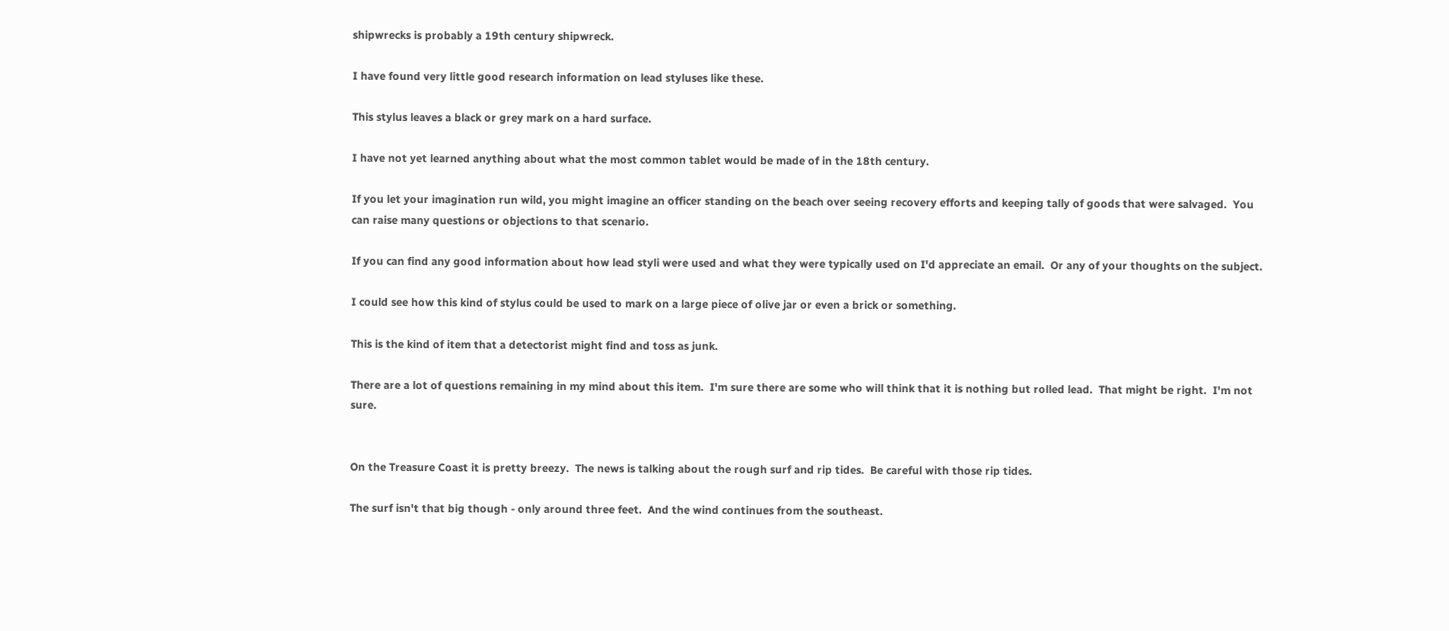shipwrecks is probably a 19th century shipwreck.

I have found very little good research information on lead styluses like these.

This stylus leaves a black or grey mark on a hard surface.

I have not yet learned anything about what the most common tablet would be made of in the 18th century.

If you let your imagination run wild, you might imagine an officer standing on the beach over seeing recovery efforts and keeping tally of goods that were salvaged.  You can raise many questions or objections to that scenario.

If you can find any good information about how lead styli were used and what they were typically used on I'd appreciate an email.  Or any of your thoughts on the subject.

I could see how this kind of stylus could be used to mark on a large piece of olive jar or even a brick or something.

This is the kind of item that a detectorist might find and toss as junk.

There are a lot of questions remaining in my mind about this item.  I'm sure there are some who will think that it is nothing but rolled lead.  That might be right.  I'm not sure.


On the Treasure Coast it is pretty breezy.  The news is talking about the rough surf and rip tides.  Be careful with those rip tides.

The surf isn't that big though - only around three feet.  And the wind continues from the southeast.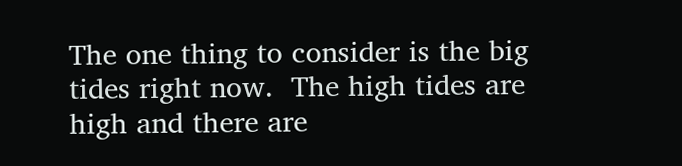The one thing to consider is the big tides right now.  The high tides are high and there are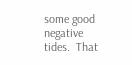some good negative tides.  That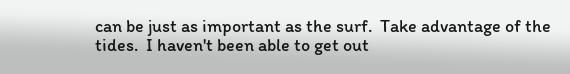can be just as important as the surf.  Take advantage of the tides.  I haven't been able to get out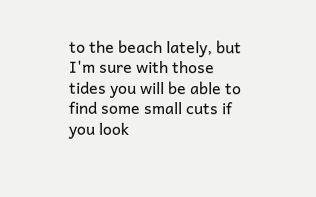to the beach lately, but I'm sure with those tides you will be able to find some small cuts if you look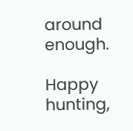around enough.

Happy hunting,